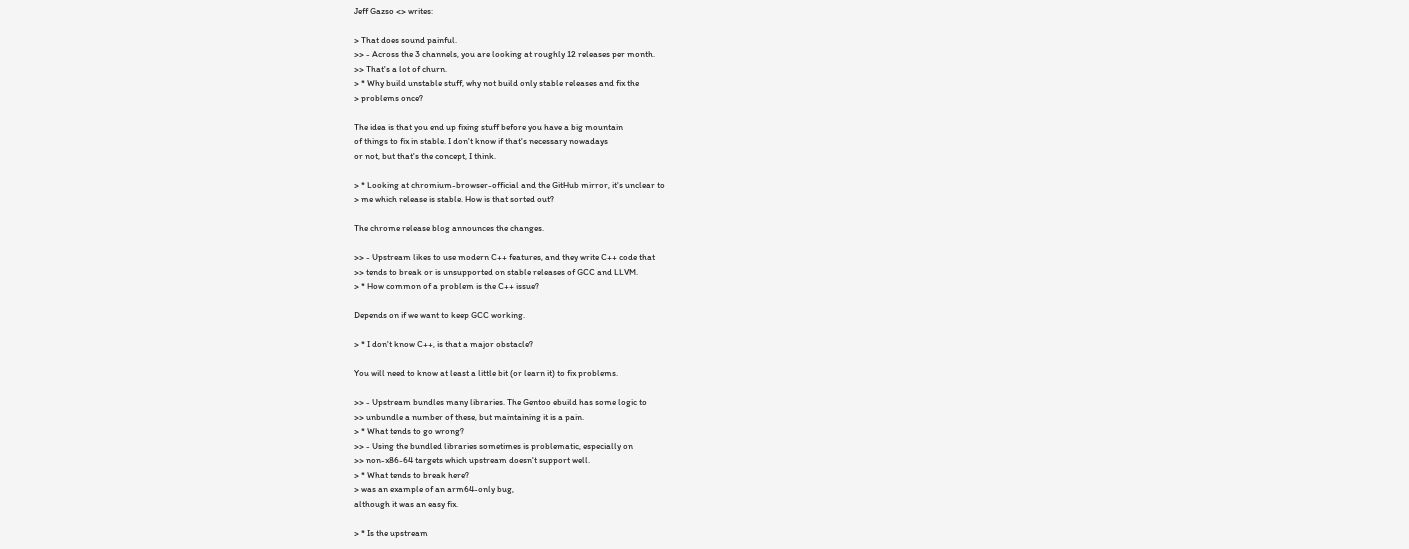Jeff Gazso <> writes:

> That does sound painful.
>> - Across the 3 channels, you are looking at roughly 12 releases per month.
>> That's a lot of churn.
> * Why build unstable stuff, why not build only stable releases and fix the
> problems once?

The idea is that you end up fixing stuff before you have a big mountain
of things to fix in stable. I don't know if that's necessary nowadays
or not, but that's the concept, I think.

> * Looking at chromium-browser-official and the GitHub mirror, it's unclear to
> me which release is stable. How is that sorted out?

The chrome release blog announces the changes.

>> - Upstream likes to use modern C++ features, and they write C++ code that
>> tends to break or is unsupported on stable releases of GCC and LLVM.
> * How common of a problem is the C++ issue?

Depends on if we want to keep GCC working.

> * I don't know C++, is that a major obstacle?

You will need to know at least a little bit (or learn it) to fix problems.

>> - Upstream bundles many libraries. The Gentoo ebuild has some logic to
>> unbundle a number of these, but maintaining it is a pain.
> * What tends to go wrong?
>> - Using the bundled libraries sometimes is problematic, especially on
>> non-x86-64 targets which upstream doesn't support well.
> * What tends to break here?
> was an example of an arm64-only bug,
although it was an easy fix.

> * Is the upstream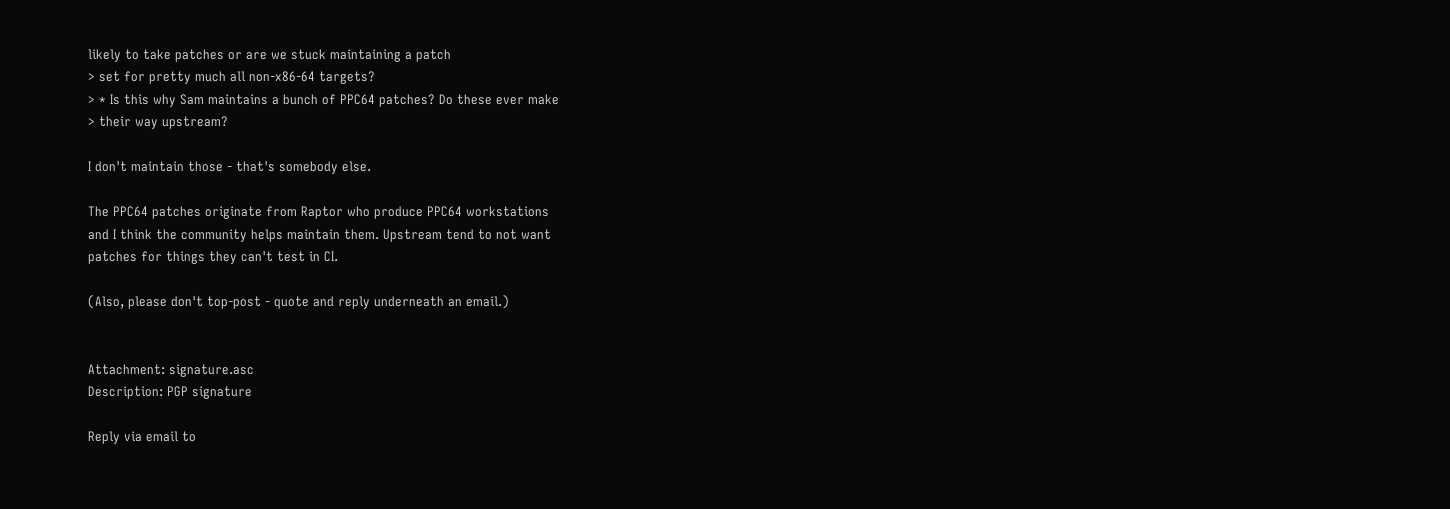likely to take patches or are we stuck maintaining a patch
> set for pretty much all non-x86-64 targets?
> * Is this why Sam maintains a bunch of PPC64 patches? Do these ever make
> their way upstream?

I don't maintain those - that's somebody else.

The PPC64 patches originate from Raptor who produce PPC64 workstations
and I think the community helps maintain them. Upstream tend to not want
patches for things they can't test in CI.

(Also, please don't top-post - quote and reply underneath an email.)


Attachment: signature.asc
Description: PGP signature

Reply via email to